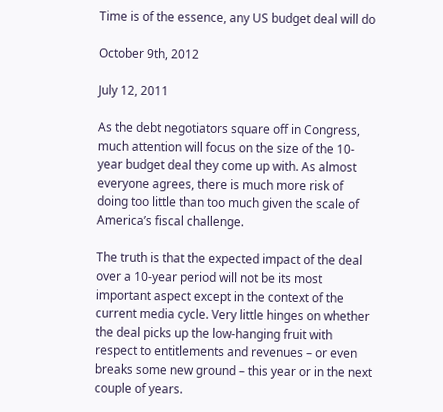Time is of the essence, any US budget deal will do

October 9th, 2012

July 12, 2011

As the debt negotiators square off in Congress, much attention will focus on the size of the 10-year budget deal they come up with. As almost everyone agrees, there is much more risk of doing too little than too much given the scale of America’s fiscal challenge.

The truth is that the expected impact of the deal over a 10-year period will not be its most important aspect except in the context of the current media cycle. Very little hinges on whether the deal picks up the low-hanging fruit with respect to entitlements and revenues – or even breaks some new ground – this year or in the next couple of years.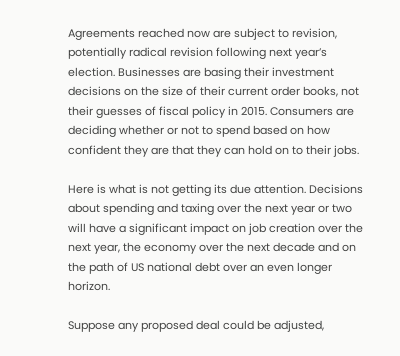Agreements reached now are subject to revision, potentially radical revision following next year’s election. Businesses are basing their investment decisions on the size of their current order books, not their guesses of fiscal policy in 2015. Consumers are deciding whether or not to spend based on how confident they are that they can hold on to their jobs.

Here is what is not getting its due attention. Decisions about spending and taxing over the next year or two will have a significant impact on job creation over the next year, the economy over the next decade and on the path of US national debt over an even longer horizon.

Suppose any proposed deal could be adjusted,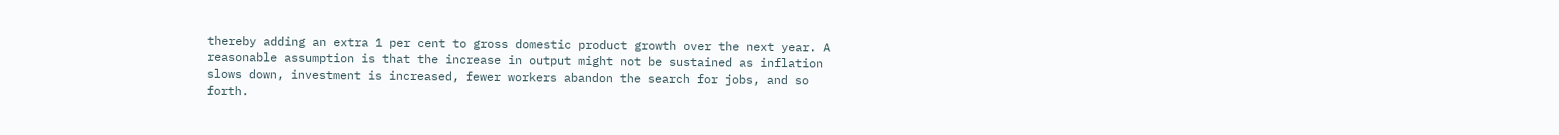thereby adding an extra 1 per cent to gross domestic product growth over the next year. A reasonable assumption is that the increase in output might not be sustained as inflation slows down, investment is increased, fewer workers abandon the search for jobs, and so forth.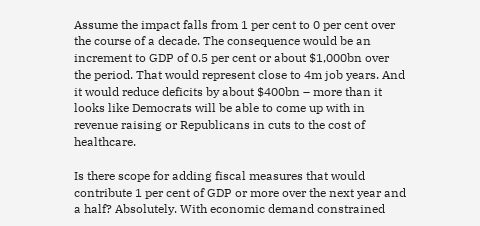Assume the impact falls from 1 per cent to 0 per cent over the course of a decade. The consequence would be an increment to GDP of 0.5 per cent or about $1,000bn over the period. That would represent close to 4m job years. And it would reduce deficits by about $400bn – more than it looks like Democrats will be able to come up with in revenue raising or Republicans in cuts to the cost of healthcare.

Is there scope for adding fiscal measures that would contribute 1 per cent of GDP or more over the next year and a half? Absolutely. With economic demand constrained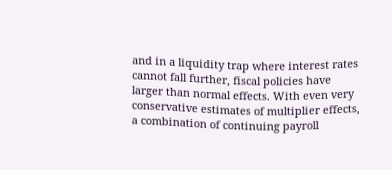and in a liquidity trap where interest rates cannot fall further, fiscal policies have larger than normal effects. With even very conservative estimates of multiplier effects, a combination of continuing payroll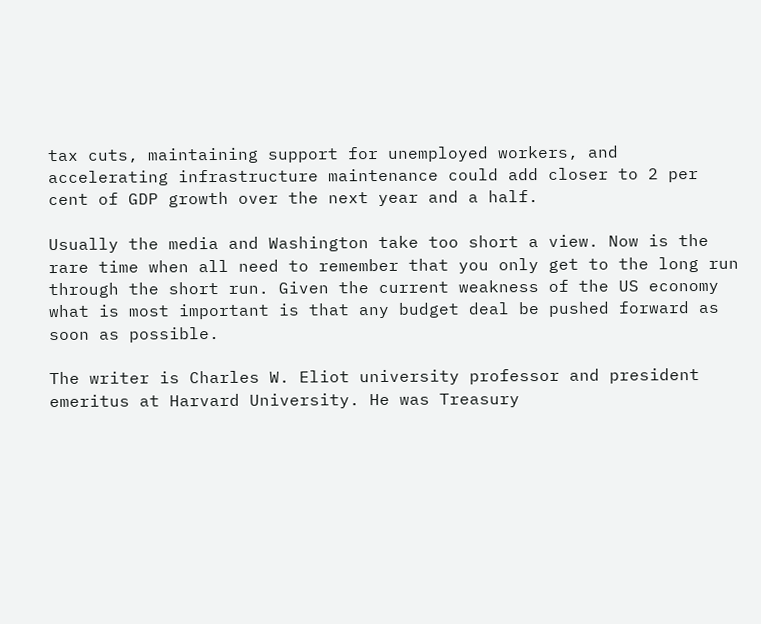tax cuts, maintaining support for unemployed workers, and accelerating infrastructure maintenance could add closer to 2 per cent of GDP growth over the next year and a half.

Usually the media and Washington take too short a view. Now is the rare time when all need to remember that you only get to the long run through the short run. Given the current weakness of the US economy what is most important is that any budget deal be pushed forward as soon as possible.

The writer is Charles W. Eliot university professor and president emeritus at Harvard University. He was Treasury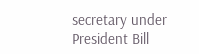secretary under President Bill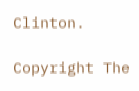Clinton.

Copyright The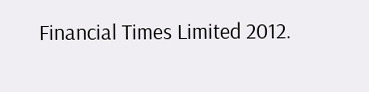Financial Times Limited 2012.